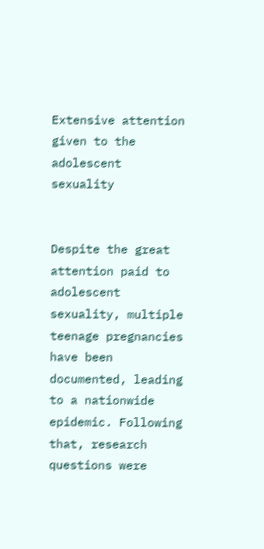Extensive attention given to the adolescent sexuality


Despite the great attention paid to adolescent sexuality, multiple teenage pregnancies have been documented, leading to a nationwide epidemic. Following that, research questions were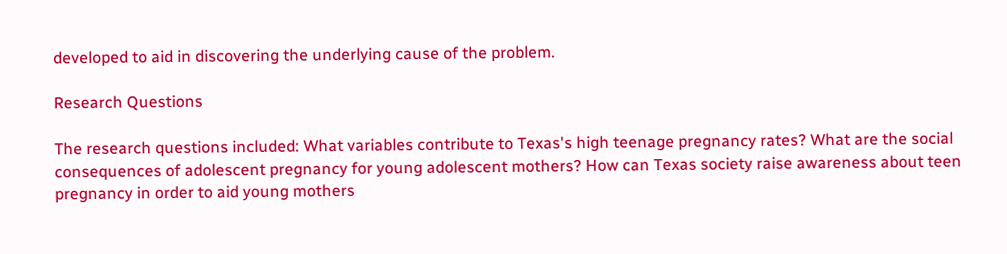developed to aid in discovering the underlying cause of the problem.

Research Questions

The research questions included: What variables contribute to Texas's high teenage pregnancy rates? What are the social consequences of adolescent pregnancy for young adolescent mothers? How can Texas society raise awareness about teen pregnancy in order to aid young mothers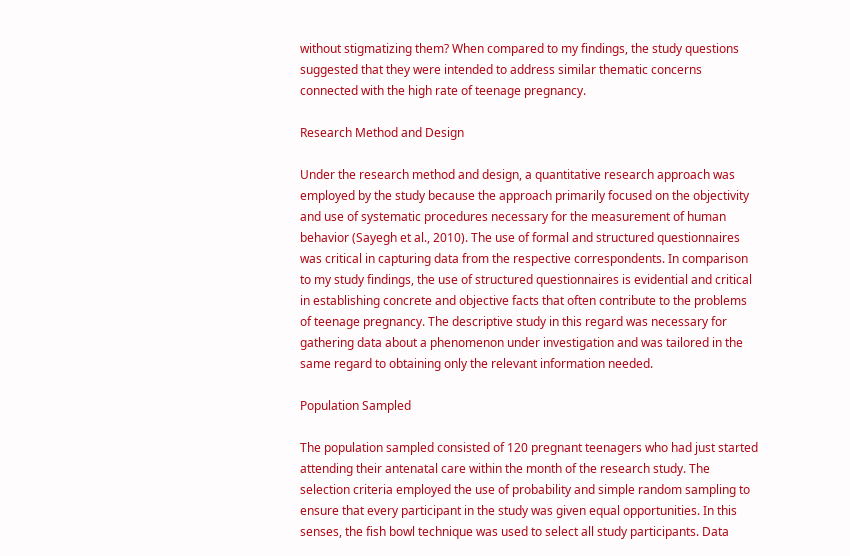without stigmatizing them? When compared to my findings, the study questions suggested that they were intended to address similar thematic concerns connected with the high rate of teenage pregnancy.

Research Method and Design

Under the research method and design, a quantitative research approach was employed by the study because the approach primarily focused on the objectivity and use of systematic procedures necessary for the measurement of human behavior (Sayegh et al., 2010). The use of formal and structured questionnaires was critical in capturing data from the respective correspondents. In comparison to my study findings, the use of structured questionnaires is evidential and critical in establishing concrete and objective facts that often contribute to the problems of teenage pregnancy. The descriptive study in this regard was necessary for gathering data about a phenomenon under investigation and was tailored in the same regard to obtaining only the relevant information needed.

Population Sampled

The population sampled consisted of 120 pregnant teenagers who had just started attending their antenatal care within the month of the research study. The selection criteria employed the use of probability and simple random sampling to ensure that every participant in the study was given equal opportunities. In this senses, the fish bowl technique was used to select all study participants. Data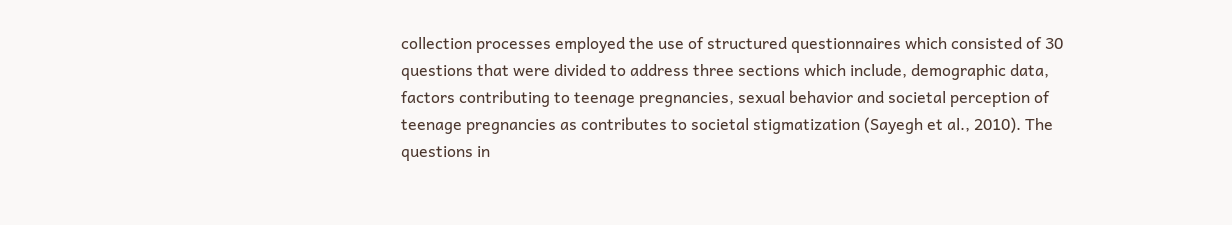collection processes employed the use of structured questionnaires which consisted of 30 questions that were divided to address three sections which include, demographic data, factors contributing to teenage pregnancies, sexual behavior and societal perception of teenage pregnancies as contributes to societal stigmatization (Sayegh et al., 2010). The questions in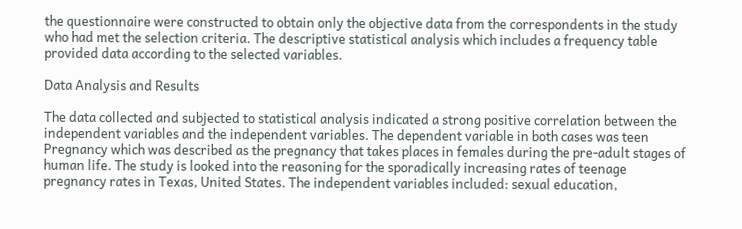the questionnaire were constructed to obtain only the objective data from the correspondents in the study who had met the selection criteria. The descriptive statistical analysis which includes a frequency table provided data according to the selected variables.

Data Analysis and Results

The data collected and subjected to statistical analysis indicated a strong positive correlation between the independent variables and the independent variables. The dependent variable in both cases was teen Pregnancy which was described as the pregnancy that takes places in females during the pre-adult stages of human life. The study is looked into the reasoning for the sporadically increasing rates of teenage pregnancy rates in Texas, United States. The independent variables included: sexual education,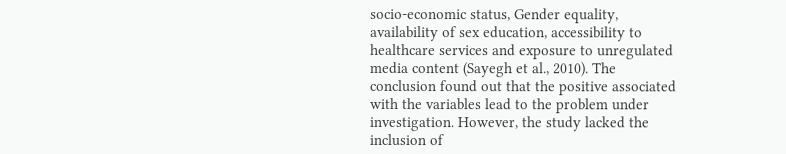socio-economic status, Gender equality, availability of sex education, accessibility to healthcare services and exposure to unregulated media content (Sayegh et al., 2010). The conclusion found out that the positive associated with the variables lead to the problem under investigation. However, the study lacked the inclusion of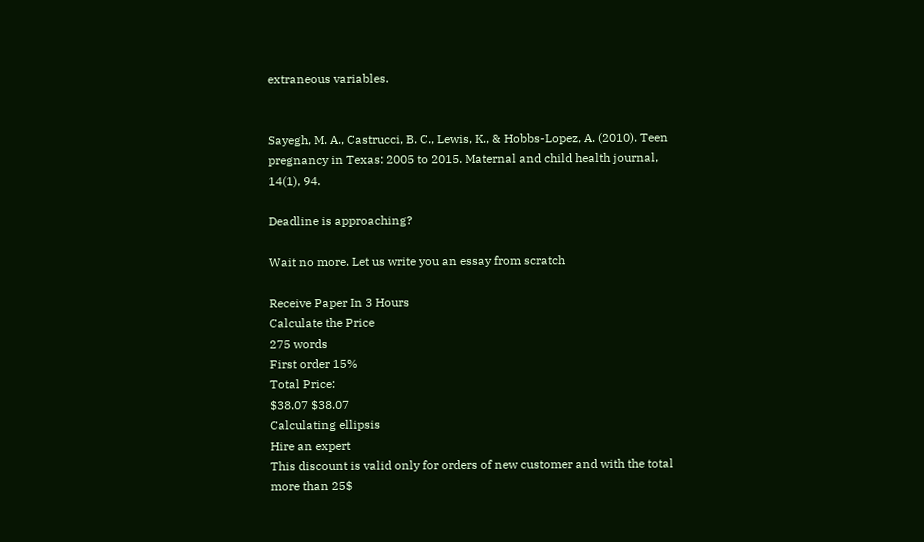extraneous variables.


Sayegh, M. A., Castrucci, B. C., Lewis, K., & Hobbs-Lopez, A. (2010). Teen pregnancy in Texas: 2005 to 2015. Maternal and child health journal, 14(1), 94.

Deadline is approaching?

Wait no more. Let us write you an essay from scratch

Receive Paper In 3 Hours
Calculate the Price
275 words
First order 15%
Total Price:
$38.07 $38.07
Calculating ellipsis
Hire an expert
This discount is valid only for orders of new customer and with the total more than 25$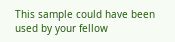This sample could have been used by your fellow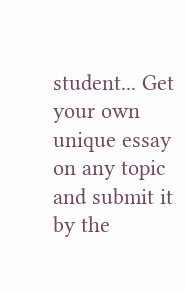student... Get your own unique essay on any topic and submit it by the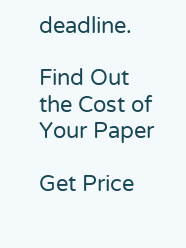deadline.

Find Out the Cost of Your Paper

Get Price